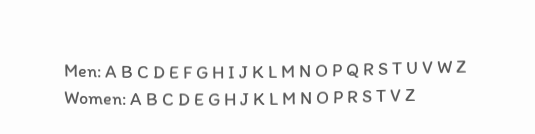Men: A B C D E F G H I J K L M N O P Q R S T U V W Z
Women: A B C D E G H J K L M N O P R S T V Z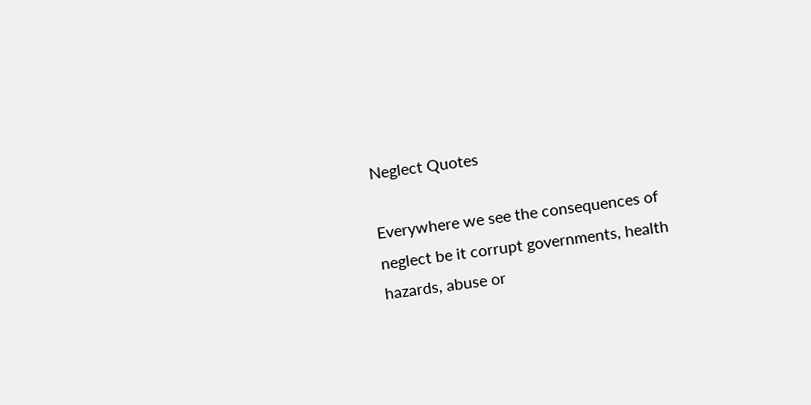Neglect Quotes

Everywhere we see the consequences of neglect be it corrupt governments, health hazards, abuse or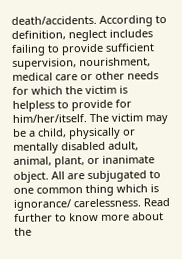death/accidents. According to definition, neglect includes failing to provide sufficient supervision, nourishment, medical care or other needs for which the victim is helpless to provide for him/her/itself. The victim may be a child, physically or mentally disabled adult, animal, plant, or inanimate object. All are subjugated to one common thing which is ignorance/ carelessness. Read further to know more about the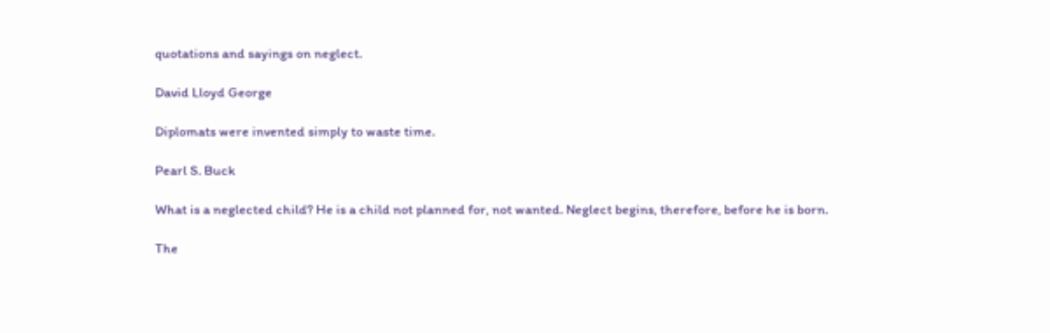quotations and sayings on neglect.

David Lloyd George

Diplomats were invented simply to waste time.

Pearl S. Buck

What is a neglected child? He is a child not planned for, not wanted. Neglect begins, therefore, before he is born.

The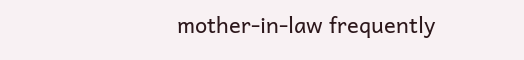mother-in-law frequently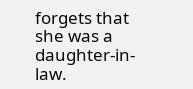forgets that she was a daughter-in-law.